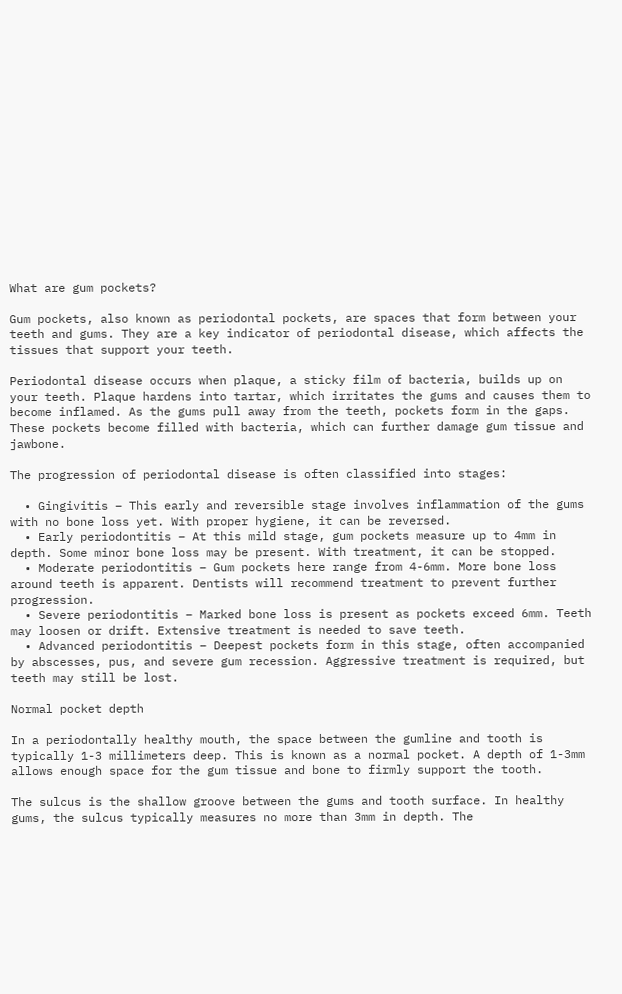What are gum pockets?

Gum pockets, also known as periodontal pockets, are spaces that form between your teeth and gums. They are a key indicator of periodontal disease, which affects the tissues that support your teeth.

Periodontal disease occurs when plaque, a sticky film of bacteria, builds up on your teeth. Plaque hardens into tartar, which irritates the gums and causes them to become inflamed. As the gums pull away from the teeth, pockets form in the gaps. These pockets become filled with bacteria, which can further damage gum tissue and jawbone.

The progression of periodontal disease is often classified into stages:

  • Gingivitis – This early and reversible stage involves inflammation of the gums with no bone loss yet. With proper hygiene, it can be reversed.
  • Early periodontitis – At this mild stage, gum pockets measure up to 4mm in depth. Some minor bone loss may be present. With treatment, it can be stopped.
  • Moderate periodontitis – Gum pockets here range from 4-6mm. More bone loss around teeth is apparent. Dentists will recommend treatment to prevent further progression.
  • Severe periodontitis – Marked bone loss is present as pockets exceed 6mm. Teeth may loosen or drift. Extensive treatment is needed to save teeth.
  • Advanced periodontitis – Deepest pockets form in this stage, often accompanied by abscesses, pus, and severe gum recession. Aggressive treatment is required, but teeth may still be lost.

Normal pocket depth

In a periodontally healthy mouth, the space between the gumline and tooth is typically 1-3 millimeters deep. This is known as a normal pocket. A depth of 1-3mm allows enough space for the gum tissue and bone to firmly support the tooth.

The sulcus is the shallow groove between the gums and tooth surface. In healthy gums, the sulcus typically measures no more than 3mm in depth. The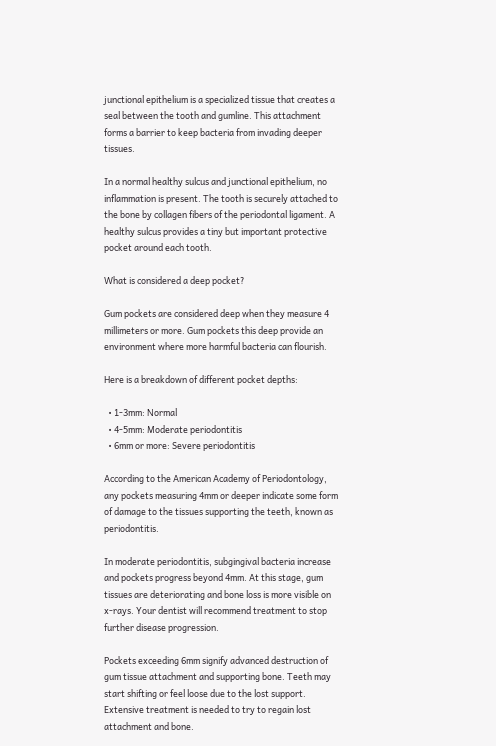junctional epithelium is a specialized tissue that creates a seal between the tooth and gumline. This attachment forms a barrier to keep bacteria from invading deeper tissues.

In a normal healthy sulcus and junctional epithelium, no inflammation is present. The tooth is securely attached to the bone by collagen fibers of the periodontal ligament. A healthy sulcus provides a tiny but important protective pocket around each tooth.

What is considered a deep pocket?

Gum pockets are considered deep when they measure 4 millimeters or more. Gum pockets this deep provide an environment where more harmful bacteria can flourish.

Here is a breakdown of different pocket depths:

  • 1-3mm: Normal
  • 4-5mm: Moderate periodontitis
  • 6mm or more: Severe periodontitis

According to the American Academy of Periodontology, any pockets measuring 4mm or deeper indicate some form of damage to the tissues supporting the teeth, known as periodontitis.

In moderate periodontitis, subgingival bacteria increase and pockets progress beyond 4mm. At this stage, gum tissues are deteriorating and bone loss is more visible on x-rays. Your dentist will recommend treatment to stop further disease progression.

Pockets exceeding 6mm signify advanced destruction of gum tissue attachment and supporting bone. Teeth may start shifting or feel loose due to the lost support. Extensive treatment is needed to try to regain lost attachment and bone.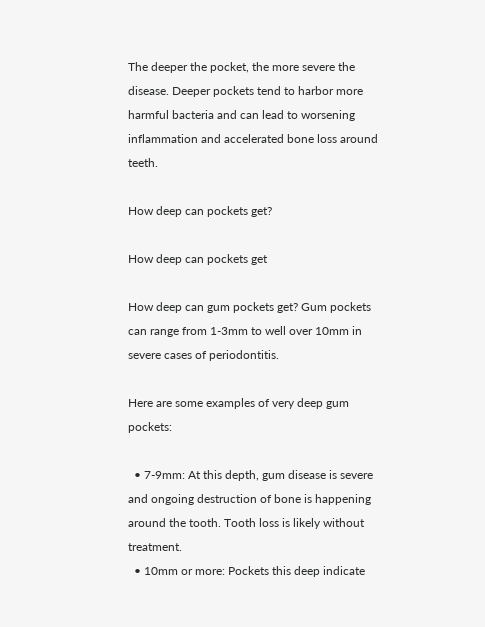The deeper the pocket, the more severe the disease. Deeper pockets tend to harbor more harmful bacteria and can lead to worsening inflammation and accelerated bone loss around teeth.

How deep can pockets get?

How deep can pockets get

How deep can gum pockets get? Gum pockets can range from 1-3mm to well over 10mm in severe cases of periodontitis.

Here are some examples of very deep gum pockets:

  • 7-9mm: At this depth, gum disease is severe and ongoing destruction of bone is happening around the tooth. Tooth loss is likely without treatment.
  • 10mm or more: Pockets this deep indicate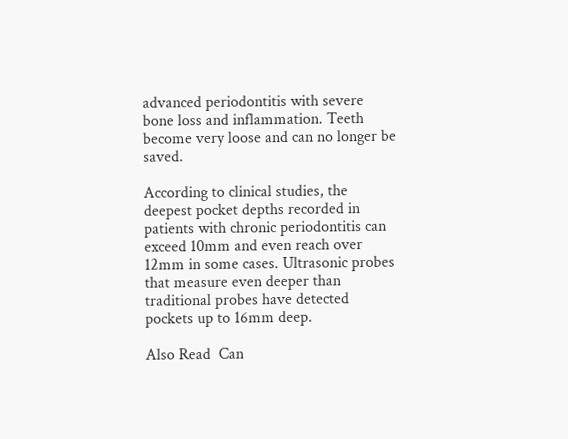advanced periodontitis with severe bone loss and inflammation. Teeth become very loose and can no longer be saved.

According to clinical studies, the deepest pocket depths recorded in patients with chronic periodontitis can exceed 10mm and even reach over 12mm in some cases. Ultrasonic probes that measure even deeper than traditional probes have detected pockets up to 16mm deep.

Also Read  Can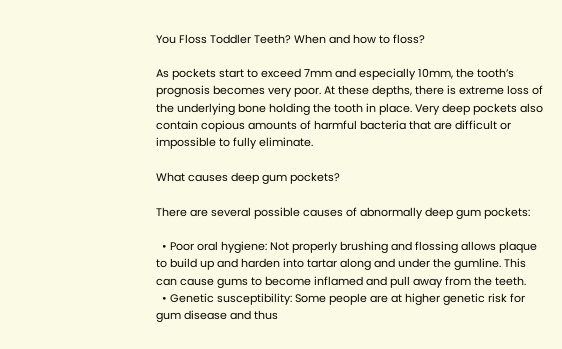You Floss Toddler Teeth? When and how to floss?

As pockets start to exceed 7mm and especially 10mm, the tooth’s prognosis becomes very poor. At these depths, there is extreme loss of the underlying bone holding the tooth in place. Very deep pockets also contain copious amounts of harmful bacteria that are difficult or impossible to fully eliminate.

What causes deep gum pockets?

There are several possible causes of abnormally deep gum pockets:

  • Poor oral hygiene: Not properly brushing and flossing allows plaque to build up and harden into tartar along and under the gumline. This can cause gums to become inflamed and pull away from the teeth.
  • Genetic susceptibility: Some people are at higher genetic risk for gum disease and thus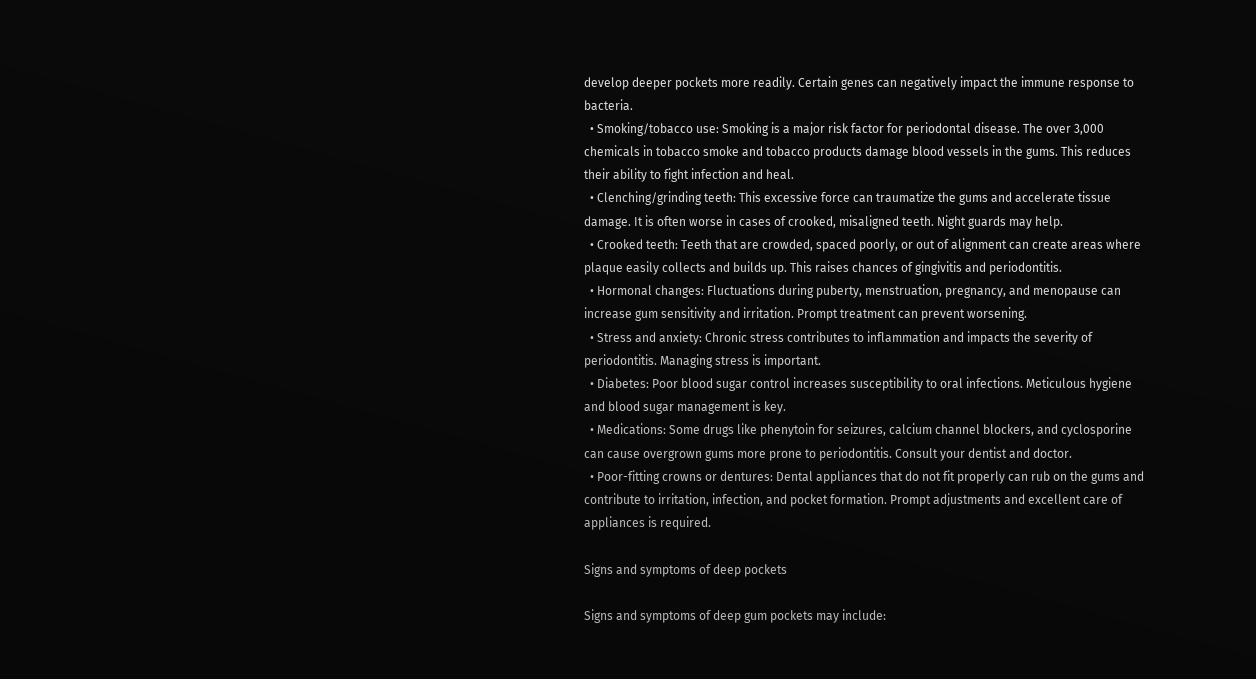develop deeper pockets more readily. Certain genes can negatively impact the immune response to bacteria.
  • Smoking/tobacco use: Smoking is a major risk factor for periodontal disease. The over 3,000 chemicals in tobacco smoke and tobacco products damage blood vessels in the gums. This reduces their ability to fight infection and heal.
  • Clenching/grinding teeth: This excessive force can traumatize the gums and accelerate tissue damage. It is often worse in cases of crooked, misaligned teeth. Night guards may help.
  • Crooked teeth: Teeth that are crowded, spaced poorly, or out of alignment can create areas where plaque easily collects and builds up. This raises chances of gingivitis and periodontitis.
  • Hormonal changes: Fluctuations during puberty, menstruation, pregnancy, and menopause can increase gum sensitivity and irritation. Prompt treatment can prevent worsening.
  • Stress and anxiety: Chronic stress contributes to inflammation and impacts the severity of periodontitis. Managing stress is important.
  • Diabetes: Poor blood sugar control increases susceptibility to oral infections. Meticulous hygiene and blood sugar management is key.
  • Medications: Some drugs like phenytoin for seizures, calcium channel blockers, and cyclosporine can cause overgrown gums more prone to periodontitis. Consult your dentist and doctor.
  • Poor-fitting crowns or dentures: Dental appliances that do not fit properly can rub on the gums and contribute to irritation, infection, and pocket formation. Prompt adjustments and excellent care of appliances is required.

Signs and symptoms of deep pockets

Signs and symptoms of deep gum pockets may include: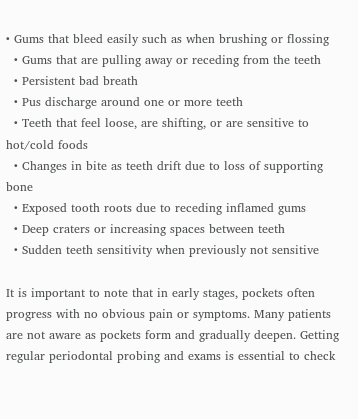• Gums that bleed easily such as when brushing or flossing
  • Gums that are pulling away or receding from the teeth
  • Persistent bad breath
  • Pus discharge around one or more teeth
  • Teeth that feel loose, are shifting, or are sensitive to hot/cold foods
  • Changes in bite as teeth drift due to loss of supporting bone
  • Exposed tooth roots due to receding inflamed gums
  • Deep craters or increasing spaces between teeth
  • Sudden teeth sensitivity when previously not sensitive

It is important to note that in early stages, pockets often progress with no obvious pain or symptoms. Many patients are not aware as pockets form and gradually deepen. Getting regular periodontal probing and exams is essential to check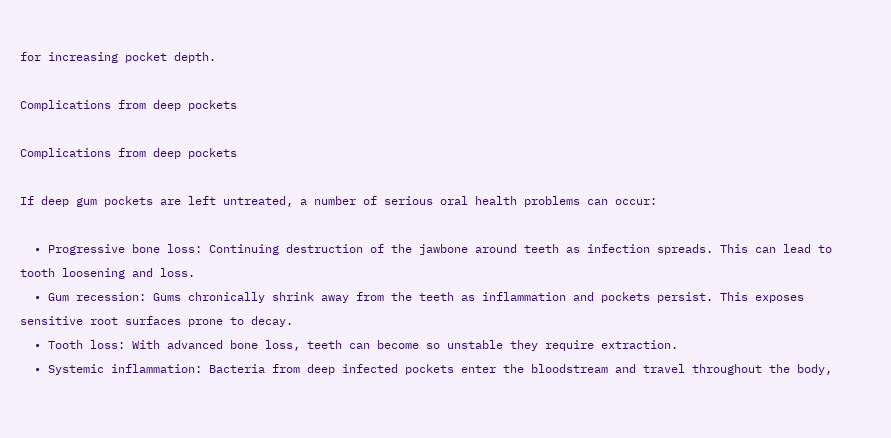for increasing pocket depth.

Complications from deep pockets

Complications from deep pockets

If deep gum pockets are left untreated, a number of serious oral health problems can occur:

  • Progressive bone loss: Continuing destruction of the jawbone around teeth as infection spreads. This can lead to tooth loosening and loss.
  • Gum recession: Gums chronically shrink away from the teeth as inflammation and pockets persist. This exposes sensitive root surfaces prone to decay.
  • Tooth loss: With advanced bone loss, teeth can become so unstable they require extraction.
  • Systemic inflammation: Bacteria from deep infected pockets enter the bloodstream and travel throughout the body,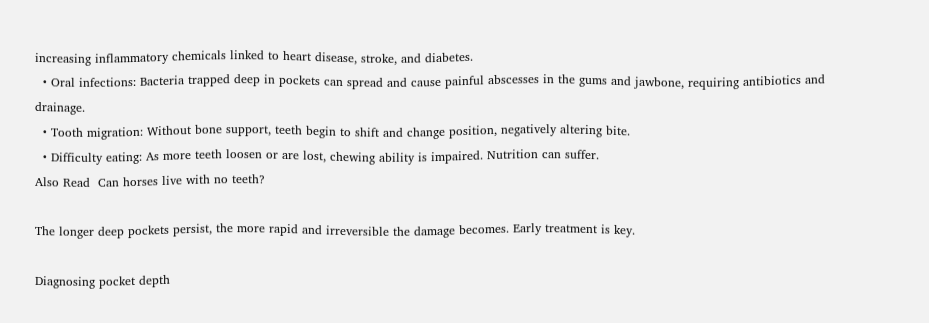increasing inflammatory chemicals linked to heart disease, stroke, and diabetes.
  • Oral infections: Bacteria trapped deep in pockets can spread and cause painful abscesses in the gums and jawbone, requiring antibiotics and drainage.
  • Tooth migration: Without bone support, teeth begin to shift and change position, negatively altering bite.
  • Difficulty eating: As more teeth loosen or are lost, chewing ability is impaired. Nutrition can suffer.
Also Read  Can horses live with no teeth?

The longer deep pockets persist, the more rapid and irreversible the damage becomes. Early treatment is key.

Diagnosing pocket depth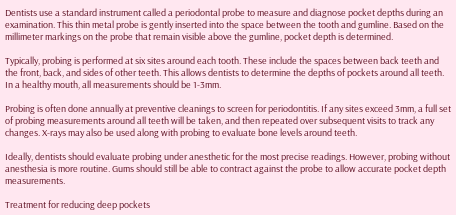Dentists use a standard instrument called a periodontal probe to measure and diagnose pocket depths during an examination. This thin metal probe is gently inserted into the space between the tooth and gumline. Based on the millimeter markings on the probe that remain visible above the gumline, pocket depth is determined.

Typically, probing is performed at six sites around each tooth. These include the spaces between back teeth and the front, back, and sides of other teeth. This allows dentists to determine the depths of pockets around all teeth. In a healthy mouth, all measurements should be 1-3mm.

Probing is often done annually at preventive cleanings to screen for periodontitis. If any sites exceed 3mm, a full set of probing measurements around all teeth will be taken, and then repeated over subsequent visits to track any changes. X-rays may also be used along with probing to evaluate bone levels around teeth.

Ideally, dentists should evaluate probing under anesthetic for the most precise readings. However, probing without anesthesia is more routine. Gums should still be able to contract against the probe to allow accurate pocket depth measurements.

Treatment for reducing deep pockets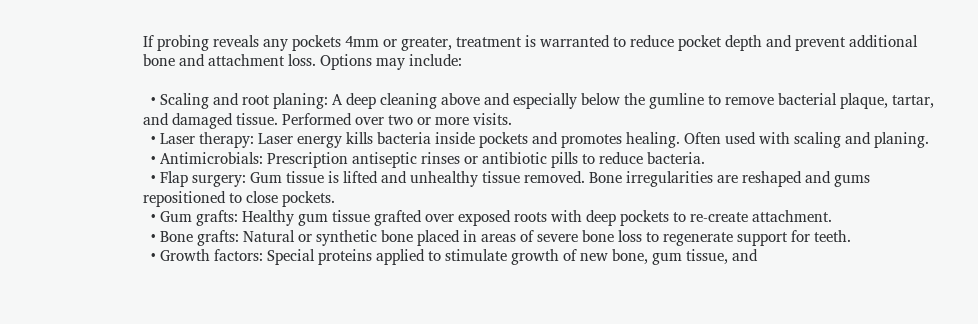If probing reveals any pockets 4mm or greater, treatment is warranted to reduce pocket depth and prevent additional bone and attachment loss. Options may include:

  • Scaling and root planing: A deep cleaning above and especially below the gumline to remove bacterial plaque, tartar, and damaged tissue. Performed over two or more visits.
  • Laser therapy: Laser energy kills bacteria inside pockets and promotes healing. Often used with scaling and planing.
  • Antimicrobials: Prescription antiseptic rinses or antibiotic pills to reduce bacteria.
  • Flap surgery: Gum tissue is lifted and unhealthy tissue removed. Bone irregularities are reshaped and gums repositioned to close pockets.
  • Gum grafts: Healthy gum tissue grafted over exposed roots with deep pockets to re-create attachment.
  • Bone grafts: Natural or synthetic bone placed in areas of severe bone loss to regenerate support for teeth.
  • Growth factors: Special proteins applied to stimulate growth of new bone, gum tissue, and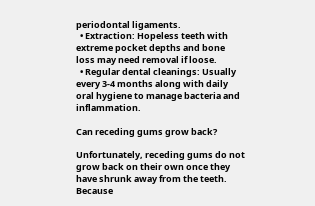periodontal ligaments.
  • Extraction: Hopeless teeth with extreme pocket depths and bone loss may need removal if loose.
  • Regular dental cleanings: Usually every 3-4 months along with daily oral hygiene to manage bacteria and inflammation.

Can receding gums grow back?

Unfortunately, receding gums do not grow back on their own once they have shrunk away from the teeth. Because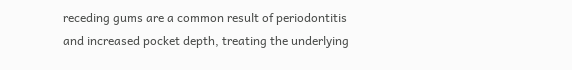receding gums are a common result of periodontitis and increased pocket depth, treating the underlying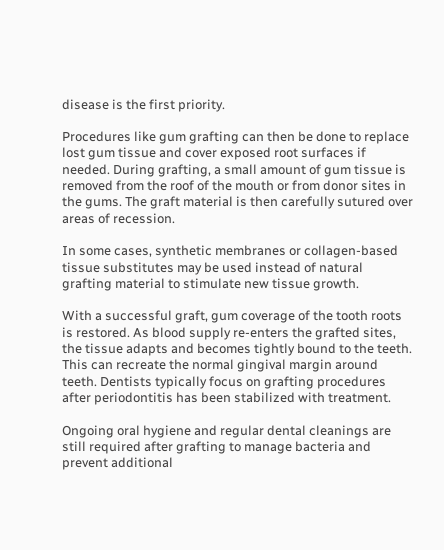disease is the first priority.

Procedures like gum grafting can then be done to replace lost gum tissue and cover exposed root surfaces if needed. During grafting, a small amount of gum tissue is removed from the roof of the mouth or from donor sites in the gums. The graft material is then carefully sutured over areas of recession.

In some cases, synthetic membranes or collagen-based tissue substitutes may be used instead of natural grafting material to stimulate new tissue growth.

With a successful graft, gum coverage of the tooth roots is restored. As blood supply re-enters the grafted sites, the tissue adapts and becomes tightly bound to the teeth. This can recreate the normal gingival margin around teeth. Dentists typically focus on grafting procedures after periodontitis has been stabilized with treatment.

Ongoing oral hygiene and regular dental cleanings are still required after grafting to manage bacteria and prevent additional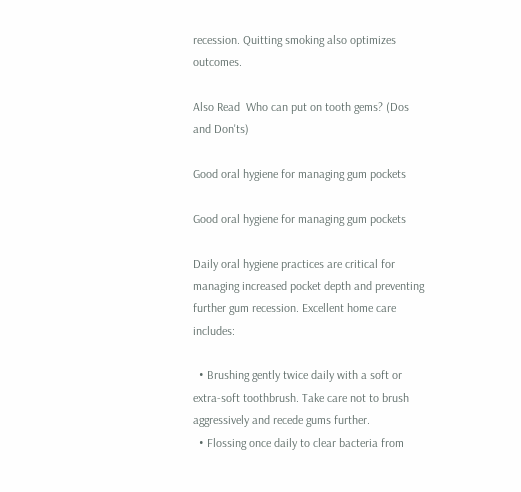recession. Quitting smoking also optimizes outcomes.

Also Read  Who can put on tooth gems? (Dos and Don'ts)

Good oral hygiene for managing gum pockets

Good oral hygiene for managing gum pockets

Daily oral hygiene practices are critical for managing increased pocket depth and preventing further gum recession. Excellent home care includes:

  • Brushing gently twice daily with a soft or extra-soft toothbrush. Take care not to brush aggressively and recede gums further.
  • Flossing once daily to clear bacteria from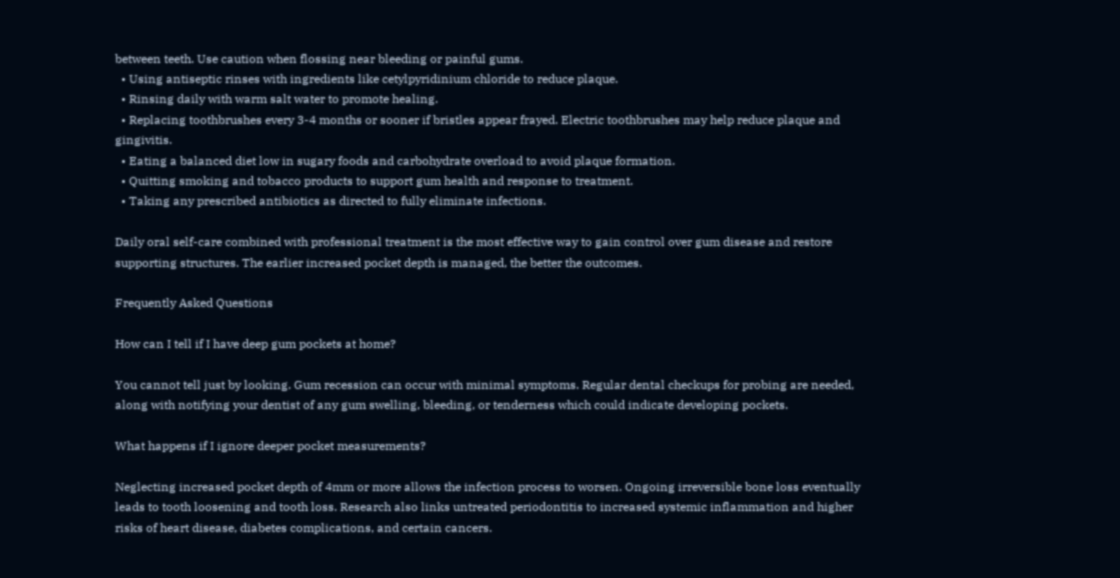between teeth. Use caution when flossing near bleeding or painful gums.
  • Using antiseptic rinses with ingredients like cetylpyridinium chloride to reduce plaque.
  • Rinsing daily with warm salt water to promote healing.
  • Replacing toothbrushes every 3-4 months or sooner if bristles appear frayed. Electric toothbrushes may help reduce plaque and gingivitis.
  • Eating a balanced diet low in sugary foods and carbohydrate overload to avoid plaque formation.
  • Quitting smoking and tobacco products to support gum health and response to treatment.
  • Taking any prescribed antibiotics as directed to fully eliminate infections.

Daily oral self-care combined with professional treatment is the most effective way to gain control over gum disease and restore supporting structures. The earlier increased pocket depth is managed, the better the outcomes.

Frequently Asked Questions

How can I tell if I have deep gum pockets at home?

You cannot tell just by looking. Gum recession can occur with minimal symptoms. Regular dental checkups for probing are needed, along with notifying your dentist of any gum swelling, bleeding, or tenderness which could indicate developing pockets.

What happens if I ignore deeper pocket measurements?

Neglecting increased pocket depth of 4mm or more allows the infection process to worsen. Ongoing irreversible bone loss eventually leads to tooth loosening and tooth loss. Research also links untreated periodontitis to increased systemic inflammation and higher risks of heart disease, diabetes complications, and certain cancers.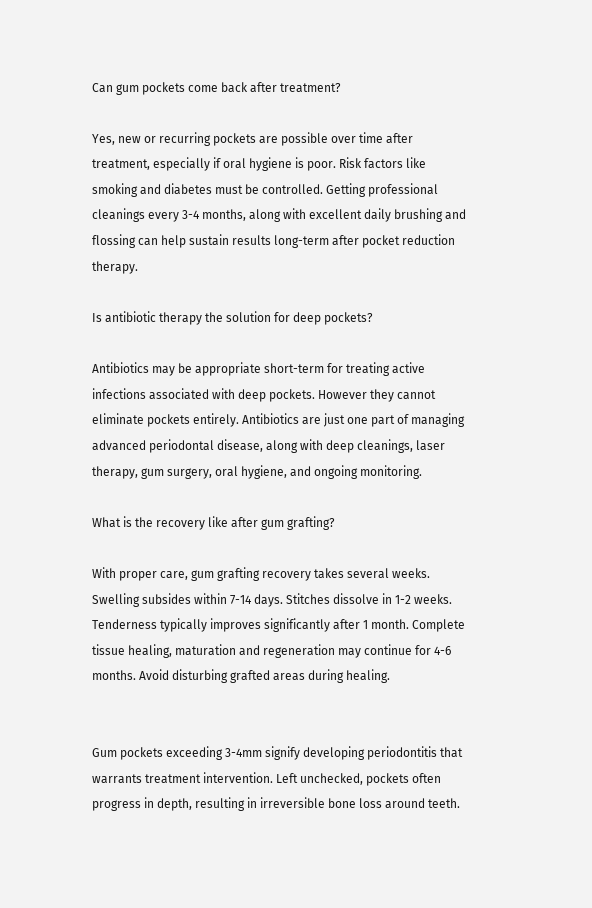Can gum pockets come back after treatment?

Yes, new or recurring pockets are possible over time after treatment, especially if oral hygiene is poor. Risk factors like smoking and diabetes must be controlled. Getting professional cleanings every 3-4 months, along with excellent daily brushing and flossing can help sustain results long-term after pocket reduction therapy.

Is antibiotic therapy the solution for deep pockets?

Antibiotics may be appropriate short-term for treating active infections associated with deep pockets. However they cannot eliminate pockets entirely. Antibiotics are just one part of managing advanced periodontal disease, along with deep cleanings, laser therapy, gum surgery, oral hygiene, and ongoing monitoring.

What is the recovery like after gum grafting?

With proper care, gum grafting recovery takes several weeks. Swelling subsides within 7-14 days. Stitches dissolve in 1-2 weeks. Tenderness typically improves significantly after 1 month. Complete tissue healing, maturation and regeneration may continue for 4-6 months. Avoid disturbing grafted areas during healing.


Gum pockets exceeding 3-4mm signify developing periodontitis that warrants treatment intervention. Left unchecked, pockets often progress in depth, resulting in irreversible bone loss around teeth.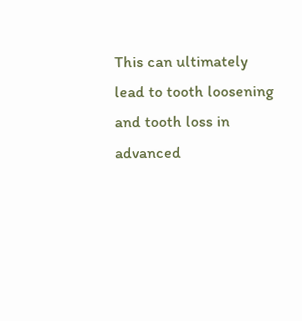This can ultimately lead to tooth loosening and tooth loss in advanced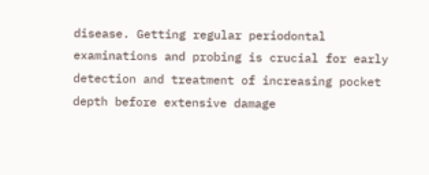disease. Getting regular periodontal examinations and probing is crucial for early detection and treatment of increasing pocket depth before extensive damage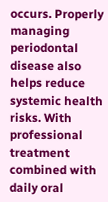occurs. Properly managing periodontal disease also helps reduce systemic health risks. With professional treatment combined with daily oral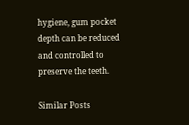hygiene, gum pocket depth can be reduced and controlled to preserve the teeth.

Similar Posts